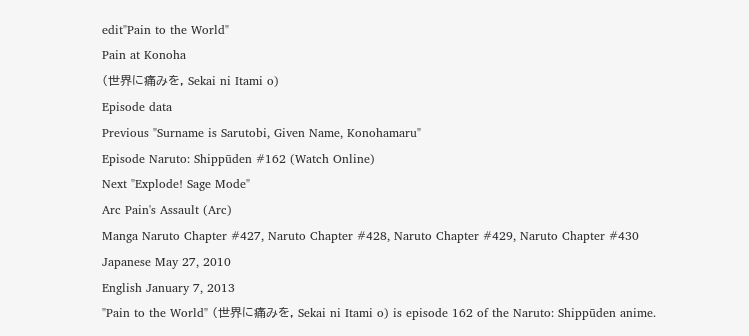edit"Pain to the World"
Pain at Konoha
(世界に痛みを, Sekai ni Itami o)
Episode data
Previous "Surname is Sarutobi, Given Name, Konohamaru"
Episode Naruto: Shippūden #162 (Watch Online)
Next "Explode! Sage Mode"
Arc Pain's Assault (Arc)
Manga Naruto Chapter #427, Naruto Chapter #428, Naruto Chapter #429, Naruto Chapter #430
Japanese May 27, 2010
English January 7, 2013
"Pain to the World" (世界に痛みを, Sekai ni Itami o) is episode 162 of the Naruto: Shippūden anime.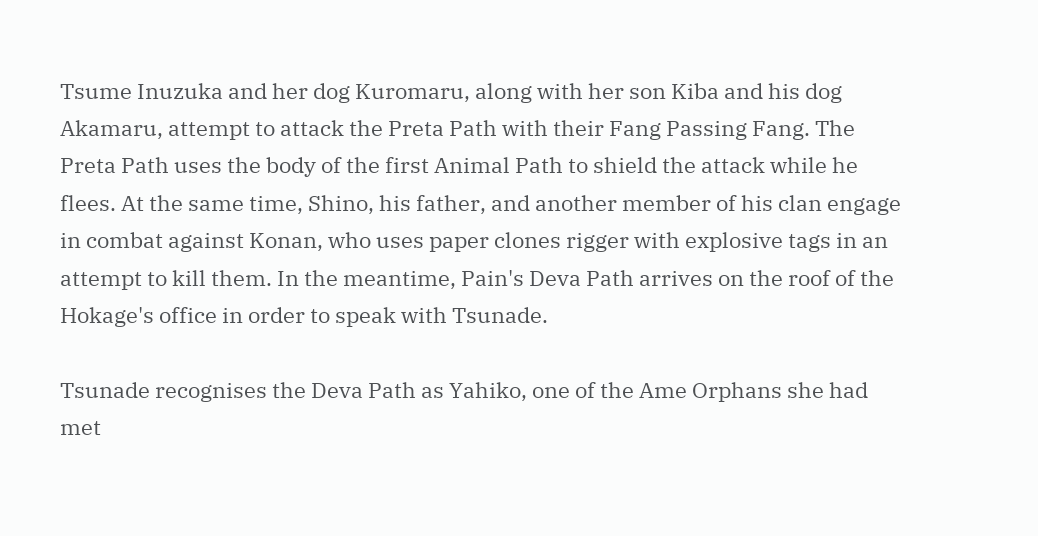Tsume Inuzuka and her dog Kuromaru, along with her son Kiba and his dog Akamaru, attempt to attack the Preta Path with their Fang Passing Fang. The Preta Path uses the body of the first Animal Path to shield the attack while he flees. At the same time, Shino, his father, and another member of his clan engage in combat against Konan, who uses paper clones rigger with explosive tags in an attempt to kill them. In the meantime, Pain's Deva Path arrives on the roof of the Hokage's office in order to speak with Tsunade.

Tsunade recognises the Deva Path as Yahiko, one of the Ame Orphans she had met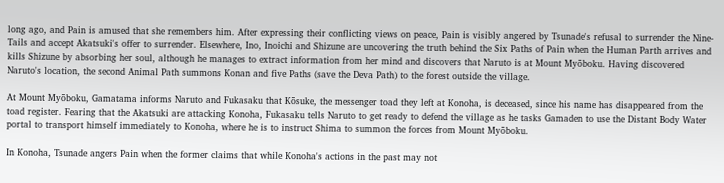long ago, and Pain is amused that she remembers him. After expressing their conflicting views on peace, Pain is visibly angered by Tsunade's refusal to surrender the Nine-Tails and accept Akatsuki's offer to surrender. Elsewhere, Ino, Inoichi and Shizune are uncovering the truth behind the Six Paths of Pain when the Human Parth arrives and kills Shizune by absorbing her soul, although he manages to extract information from her mind and discovers that Naruto is at Mount Myōboku. Having discovered Naruto's location, the second Animal Path summons Konan and five Paths (save the Deva Path) to the forest outside the village.

At Mount Myōboku, Gamatama informs Naruto and Fukasaku that Kōsuke, the messenger toad they left at Konoha, is deceased, since his name has disappeared from the toad register. Fearing that the Akatsuki are attacking Konoha, Fukasaku tells Naruto to get ready to defend the village as he tasks Gamaden to use the Distant Body Water portal to transport himself immediately to Konoha, where he is to instruct Shima to summon the forces from Mount Myōboku.

In Konoha, Tsunade angers Pain when the former claims that while Konoha's actions in the past may not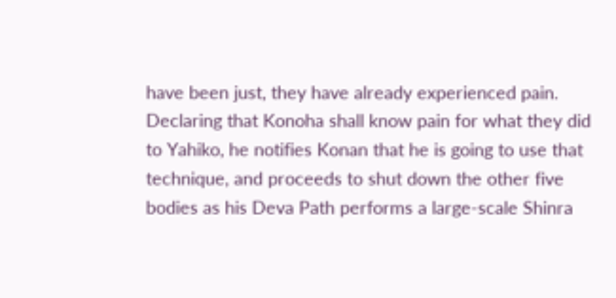have been just, they have already experienced pain. Declaring that Konoha shall know pain for what they did to Yahiko, he notifies Konan that he is going to use that technique, and proceeds to shut down the other five bodies as his Deva Path performs a large-scale Shinra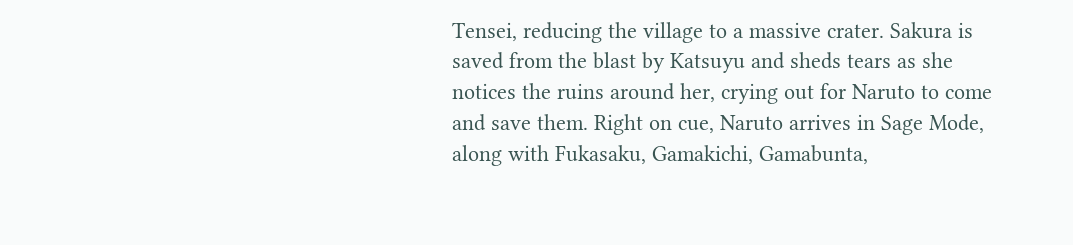Tensei, reducing the village to a massive crater. Sakura is saved from the blast by Katsuyu and sheds tears as she notices the ruins around her, crying out for Naruto to come and save them. Right on cue, Naruto arrives in Sage Mode, along with Fukasaku, Gamakichi, Gamabunta,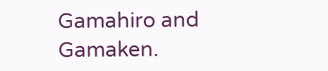Gamahiro and Gamaken.